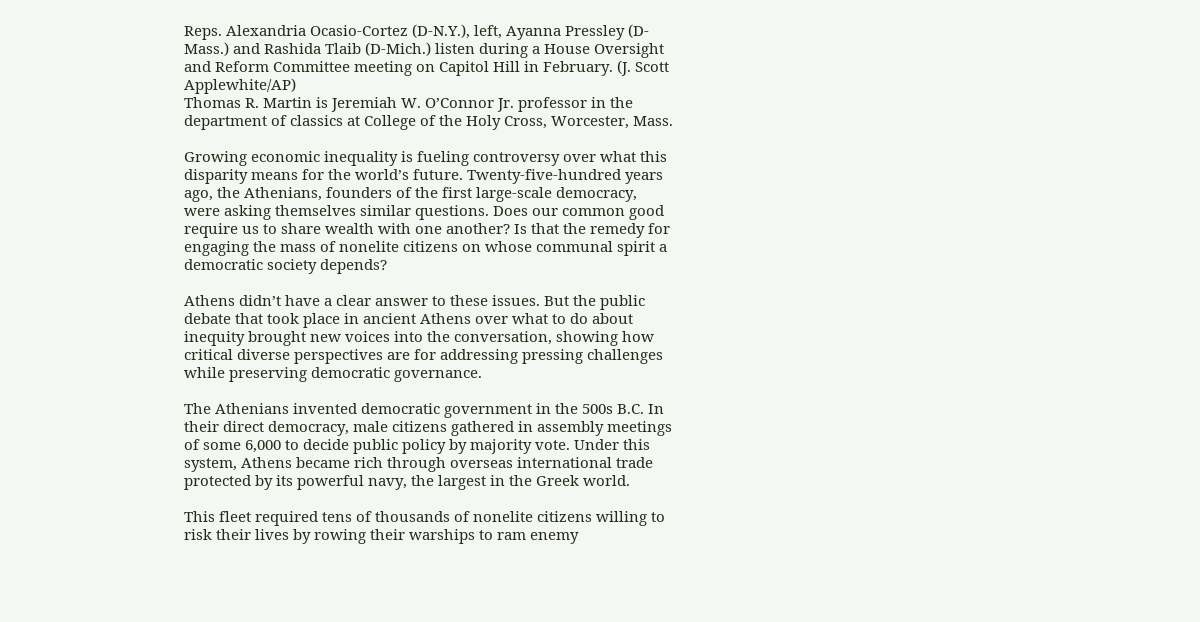Reps. Alexandria Ocasio-Cortez (D-N.Y.), left, Ayanna Pressley (D-Mass.) and Rashida Tlaib (D-Mich.) listen during a House Oversight and Reform Committee meeting on Capitol Hill in February. (J. Scott Applewhite/AP)
Thomas R. Martin is Jeremiah W. O’Connor Jr. professor in the department of classics at College of the Holy Cross, Worcester, Mass.

Growing economic inequality is fueling controversy over what this disparity means for the world’s future. Twenty-five-hundred years ago, the Athenians, founders of the first large-scale democracy, were asking themselves similar questions. Does our common good require us to share wealth with one another? Is that the remedy for engaging the mass of nonelite citizens on whose communal spirit a democratic society depends?

Athens didn’t have a clear answer to these issues. But the public debate that took place in ancient Athens over what to do about inequity brought new voices into the conversation, showing how critical diverse perspectives are for addressing pressing challenges while preserving democratic governance.

The Athenians invented democratic government in the 500s B.C. In their direct democracy, male citizens gathered in assembly meetings of some 6,000 to decide public policy by majority vote. Under this system, Athens became rich through overseas international trade protected by its powerful navy, the largest in the Greek world.

This fleet required tens of thousands of nonelite citizens willing to risk their lives by rowing their warships to ram enemy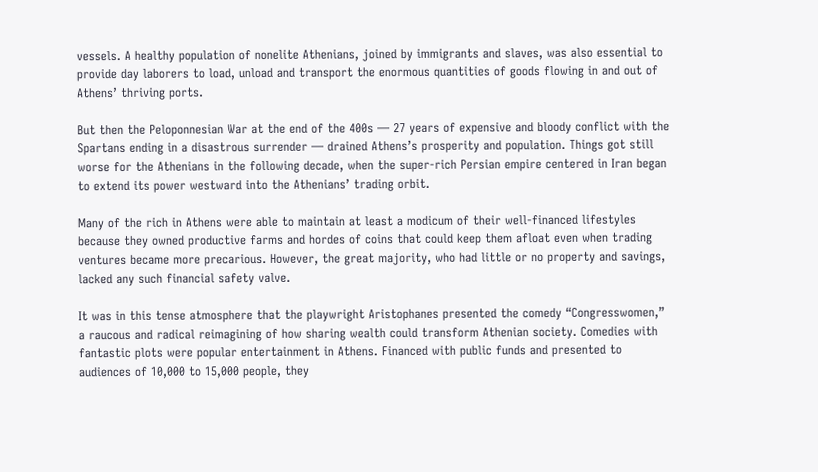vessels. A healthy population of nonelite Athenians, joined by immigrants and slaves, was also essential to provide day laborers to load, unload and transport the enormous quantities of goods flowing in and out of Athens’ thriving ports.

But then the Peloponnesian War at the end of the 400s — 27 years of expensive and bloody conflict with the Spartans ending in a disastrous surrender — drained Athens’s prosperity and population. Things got still worse for the Athenians in the following decade, when the super-rich Persian empire centered in Iran began to extend its power westward into the Athenians’ trading orbit.

Many of the rich in Athens were able to maintain at least a modicum of their well-financed lifestyles because they owned productive farms and hordes of coins that could keep them afloat even when trading ventures became more precarious. However, the great majority, who had little or no property and savings, lacked any such financial safety valve.

It was in this tense atmosphere that the playwright Aristophanes presented the comedy “Congresswomen,” a raucous and radical reimagining of how sharing wealth could transform Athenian society. Comedies with fantastic plots were popular entertainment in Athens. Financed with public funds and presented to audiences of 10,000 to 15,000 people, they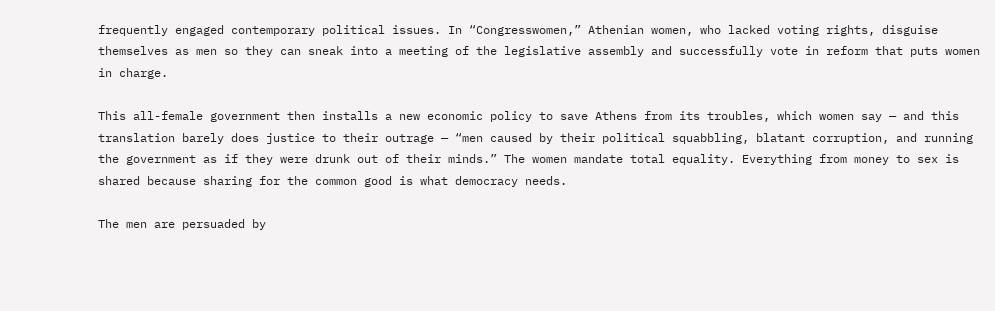frequently engaged contemporary political issues. In “Congresswomen,” Athenian women, who lacked voting rights, disguise themselves as men so they can sneak into a meeting of the legislative assembly and successfully vote in reform that puts women in charge.

This all-female government then installs a new economic policy to save Athens from its troubles, which women say — and this translation barely does justice to their outrage — “men caused by their political squabbling, blatant corruption, and running the government as if they were drunk out of their minds.” The women mandate total equality. Everything from money to sex is shared because sharing for the common good is what democracy needs.

The men are persuaded by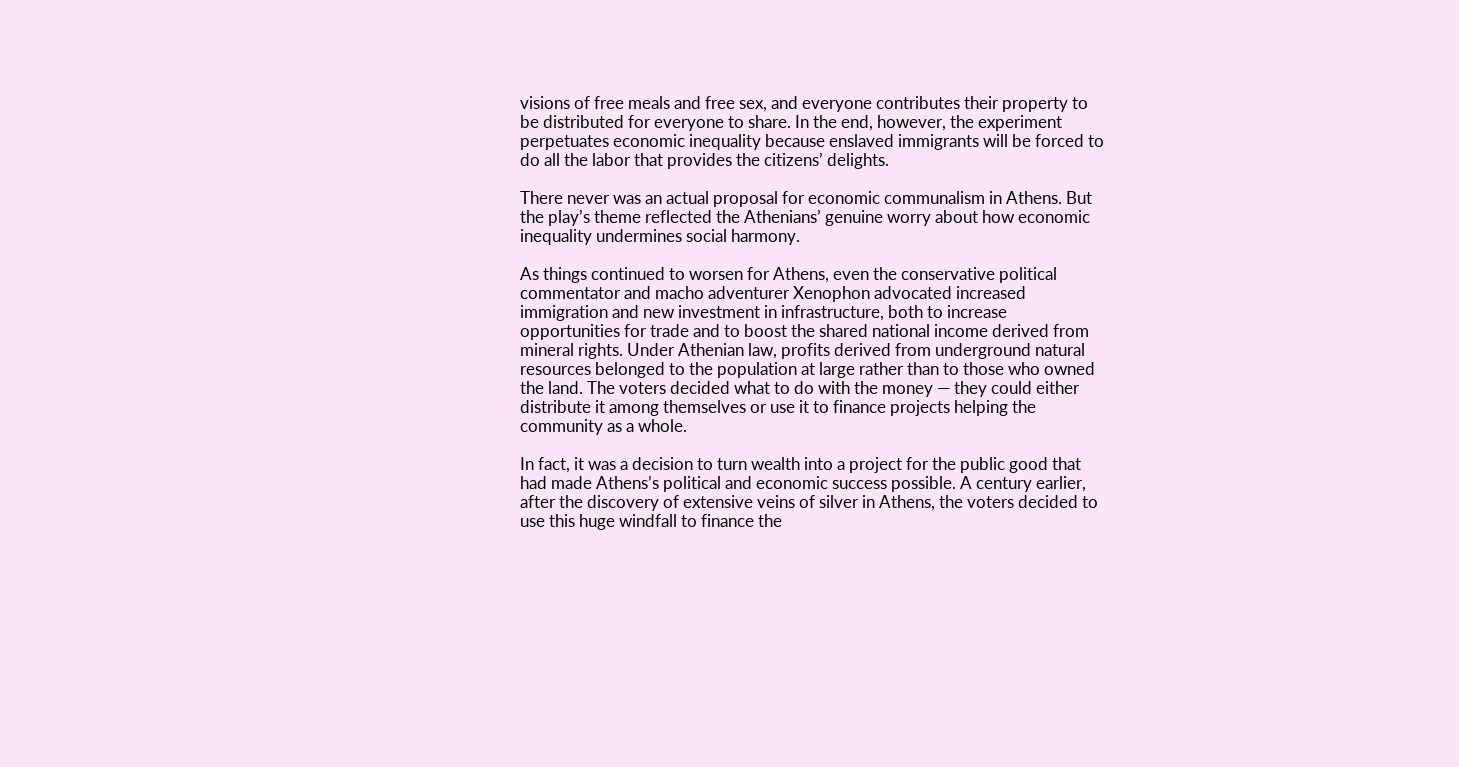visions of free meals and free sex, and everyone contributes their property to be distributed for everyone to share. In the end, however, the experiment perpetuates economic inequality because enslaved immigrants will be forced to do all the labor that provides the citizens’ delights.

There never was an actual proposal for economic communalism in Athens. But the play’s theme reflected the Athenians’ genuine worry about how economic inequality undermines social harmony.

As things continued to worsen for Athens, even the conservative political commentator and macho adventurer Xenophon advocated increased immigration and new investment in infrastructure, both to increase opportunities for trade and to boost the shared national income derived from mineral rights. Under Athenian law, profits derived from underground natural resources belonged to the population at large rather than to those who owned the land. The voters decided what to do with the money — they could either distribute it among themselves or use it to finance projects helping the community as a whole.

In fact, it was a decision to turn wealth into a project for the public good that had made Athens’s political and economic success possible. A century earlier, after the discovery of extensive veins of silver in Athens, the voters decided to use this huge windfall to finance the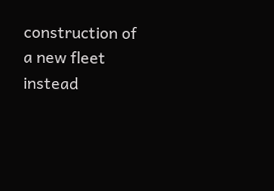construction of a new fleet instead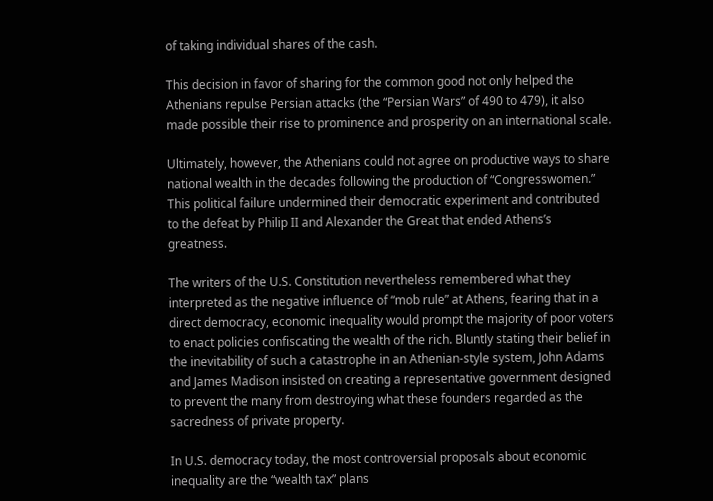of taking individual shares of the cash.

This decision in favor of sharing for the common good not only helped the Athenians repulse Persian attacks (the “Persian Wars” of 490 to 479), it also made possible their rise to prominence and prosperity on an international scale.

Ultimately, however, the Athenians could not agree on productive ways to share national wealth in the decades following the production of “Congresswomen.” This political failure undermined their democratic experiment and contributed to the defeat by Philip II and Alexander the Great that ended Athens’s greatness.

The writers of the U.S. Constitution nevertheless remembered what they interpreted as the negative influence of “mob rule” at Athens, fearing that in a direct democracy, economic inequality would prompt the majority of poor voters to enact policies confiscating the wealth of the rich. Bluntly stating their belief in the inevitability of such a catastrophe in an Athenian-style system, John Adams and James Madison insisted on creating a representative government designed to prevent the many from destroying what these founders regarded as the sacredness of private property.

In U.S. democracy today, the most controversial proposals about economic inequality are the “wealth tax” plans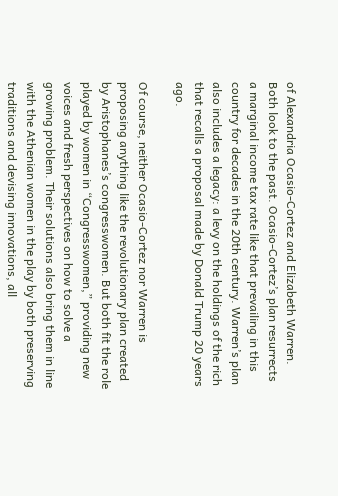of Alexandria Ocasio-Cortez and Elizabeth Warren. Both look to the past. Ocasio-Cortez’s plan resurrects a marginal income tax rate like that prevailing in this country for decades in the 20th century. Warren’s plan also includes a legacy: a levy on the holdings of the rich that recalls a proposal made by Donald Trump 20 years ago.

Of course, neither Ocasio-Cortez nor Warren is proposing anything like the revolutionary plan created by Aristophanes’s congresswomen. But both fit the role played by women in “Congresswomen,” providing new voices and fresh perspectives on how to solve a growing problem. Their solutions also bring them in line with the Athenian women in the play by both preserving traditions and devising innovations, all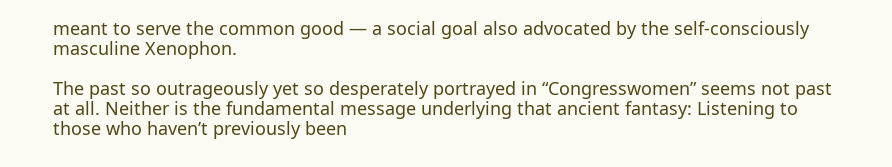meant to serve the common good — a social goal also advocated by the self-consciously masculine Xenophon.

The past so outrageously yet so desperately portrayed in “Congresswomen” seems not past at all. Neither is the fundamental message underlying that ancient fantasy: Listening to those who haven’t previously been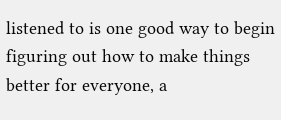listened to is one good way to begin figuring out how to make things better for everyone, a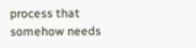process that somehow needs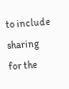to include sharing for the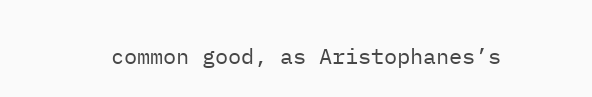common good, as Aristophanes’s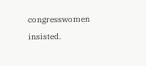congresswomen insisted.